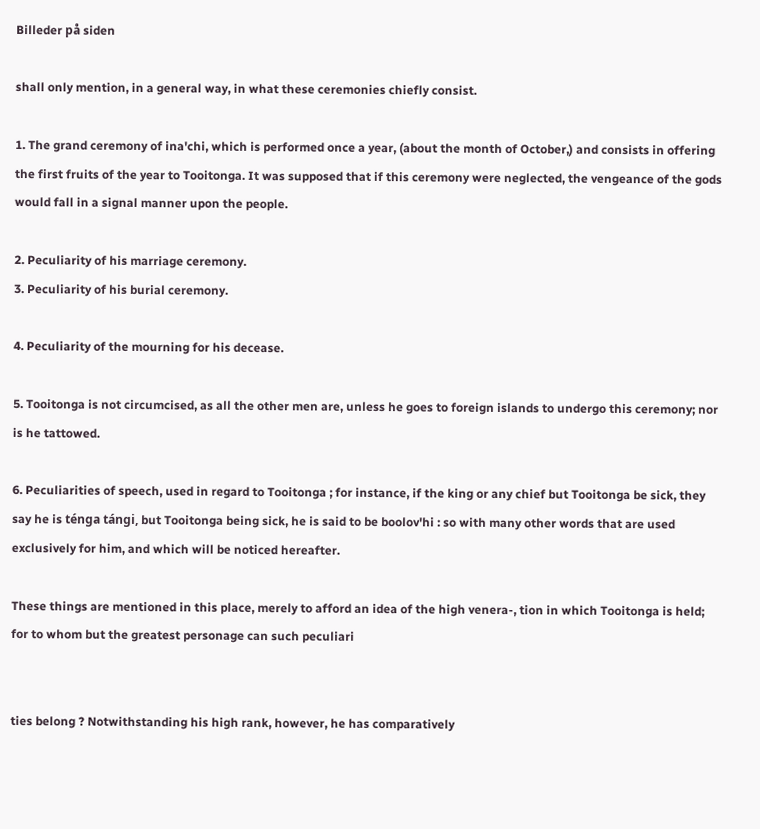Billeder på siden

shall only mention, in a general way, in what these ceremonies chiefly consist.

1. The grand ceremony of ina'chi, which is performed once a year, (about the month of October,) and consists in offering the first fruits of the year to Tooitonga. It was supposed that if this ceremony were neglected, the vengeance of the gods would fall in a signal manner upon the people.

2. Peculiarity of his marriage ceremony.
3. Peculiarity of his burial ceremony.

4. Peculiarity of the mourning for his decease.

5. Tooitonga is not circumcised, as all the other men are, unless he goes to foreign islands to undergo this ceremony; nor is he tattowed.

6. Peculiarities of speech, used in regard to Tooitonga ; for instance, if the king or any chief but Tooitonga be sick, they say he is ténga tángi, but Tooitonga being sick, he is said to be boolov'hi : so with many other words that are used exclusively for him, and which will be noticed hereafter.

These things are mentioned in this place, merely to afford an idea of the high venera-, tion in which Tooitonga is held; for to whom but the greatest personage can such peculiari


ties belong ? Notwithstanding his high rank, however, he has comparatively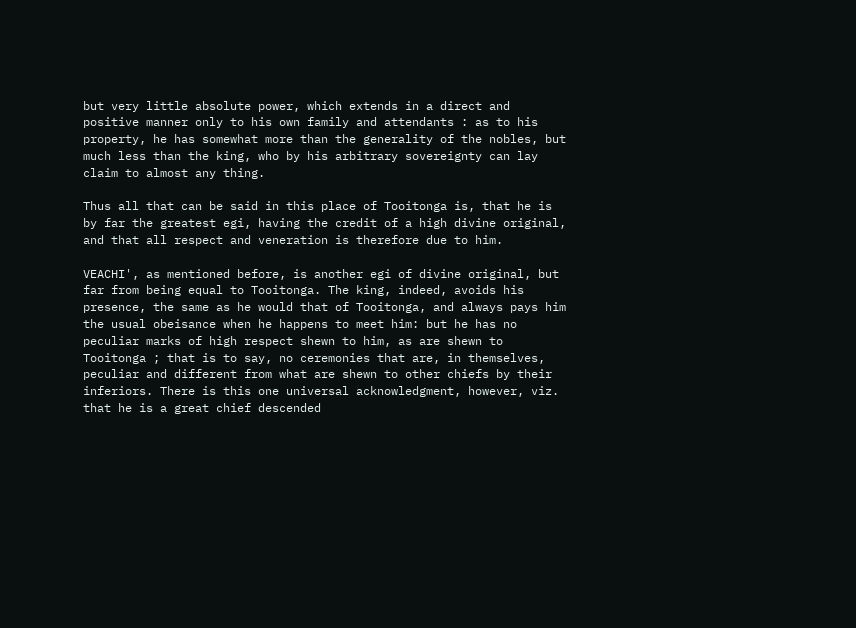but very little absolute power, which extends in a direct and positive manner only to his own family and attendants : as to his property, he has somewhat more than the generality of the nobles, but much less than the king, who by his arbitrary sovereignty can lay claim to almost any thing.

Thus all that can be said in this place of Tooitonga is, that he is by far the greatest egi, having the credit of a high divine original, and that all respect and veneration is therefore due to him.

VEACHI', as mentioned before, is another egi of divine original, but far from being equal to Tooitonga. The king, indeed, avoids his presence, the same as he would that of Tooitonga, and always pays him the usual obeisance when he happens to meet him: but he has no peculiar marks of high respect shewn to him, as are shewn to Tooitonga ; that is to say, no ceremonies that are, in themselves, peculiar and different from what are shewn to other chiefs by their inferiors. There is this one universal acknowledgment, however, viz. that he is a great chief descended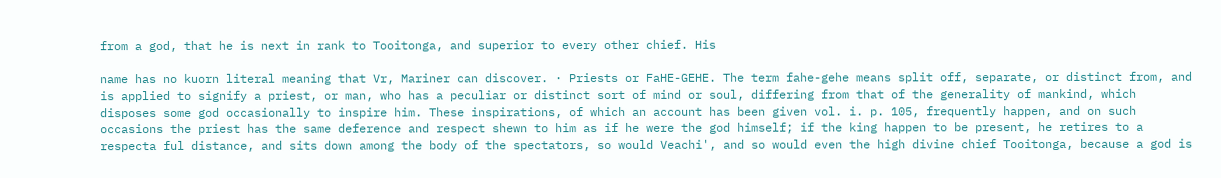from a god, that he is next in rank to Tooitonga, and superior to every other chief. His

name has no kuorn literal meaning that Vr, Mariner can discover. · Priests or FaHE-GEHE. The term fahe-gehe means split off, separate, or distinct from, and is applied to signify a priest, or man, who has a peculiar or distinct sort of mind or soul, differing from that of the generality of mankind, which disposes some god occasionally to inspire him. These inspirations, of which an account has been given vol. i. p. 105, frequently happen, and on such occasions the priest has the same deference and respect shewn to him as if he were the god himself; if the king happen to be present, he retires to a respecta ful distance, and sits down among the body of the spectators, so would Veachi', and so would even the high divine chief Tooitonga, because a god is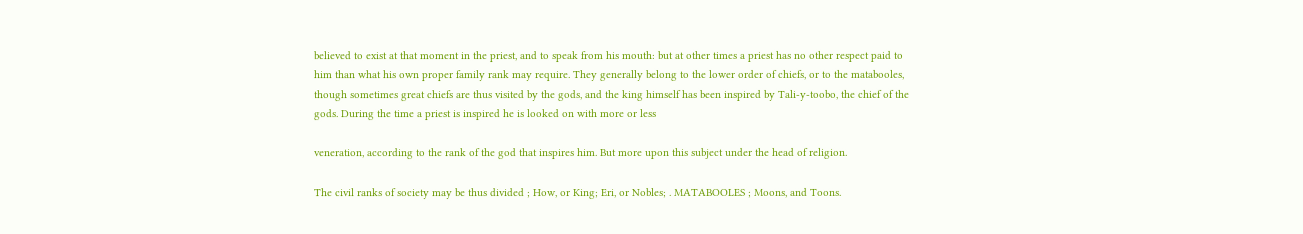believed to exist at that moment in the priest, and to speak from his mouth: but at other times a priest has no other respect paid to him than what his own proper family rank may require. They generally belong to the lower order of chiefs, or to the matabooles, though sometimes great chiefs are thus visited by the gods, and the king himself has been inspired by Tali-y-toobo, the chief of the gods. During the time a priest is inspired he is looked on with more or less

veneration, according to the rank of the god that inspires him. But more upon this subject under the head of religion.

The civil ranks of society may be thus divided ; How, or King; Eri, or Nobles; . MATABOOLES ; Moons, and Toons.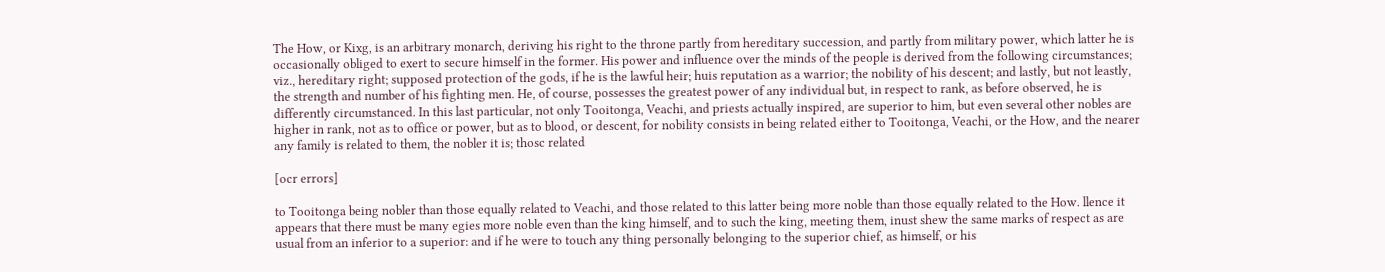The How, or Kixg, is an arbitrary monarch, deriving his right to the throne partly from hereditary succession, and partly from military power, which latter he is occasionally obliged to exert to secure himself in the former. His power and influence over the minds of the people is derived from the following circumstances; viz., hereditary right; supposed protection of the gods, if he is the lawful heir; huis reputation as a warrior; the nobility of his descent; and lastly, but not leastly, the strength and number of his fighting men. He, of course, possesses the greatest power of any individual but, in respect to rank, as before observed, he is differently circumstanced. In this last particular, not only Tooitonga, Veachi, and priests actually inspired, are superior to him, but even several other nobles are higher in rank, not as to office or power, but as to blood, or descent, for nobility consists in being related either to Tooitonga, Veachi, or the How, and the nearer any family is related to them, the nobler it is; thosc related

[ocr errors]

to Tooitonga being nobler than those equally related to Veachi, and those related to this latter being more noble than those equally related to the How. llence it appears that there must be many egies more noble even than the king himself, and to such the king, meeting them, inust shew the same marks of respect as are usual from an inferior to a superior: and if he were to touch any thing personally belonging to the superior chief, as himself, or his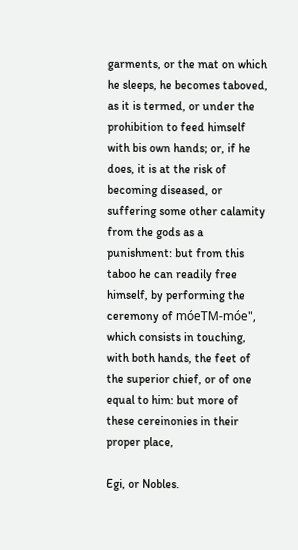garments, or the mat on which he sleeps, he becomes taboved, as it is termed, or under the prohibition to feed himself with bis own hands; or, if he does, it is at the risk of becoming diseased, or suffering some other calamity from the gods as a punishment: but from this taboo he can readily free himself, by performing the ceremony of móeTM-móe", which consists in touching, with both hands, the feet of the superior chief, or of one equal to him: but more of these cereinonies in their proper place,

Egi, or Nobles.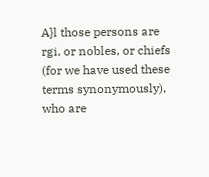A}l those persons are rgi, or nobles, or chiefs (for we have used these terms synonymously), who are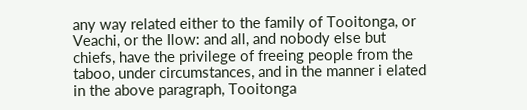any way related either to the family of Tooitonga, or Veachi, or the Ilow: and all, and nobody else but chiefs, have the privilege of freeing people from the taboo, under circumstances, and in the manner i elated in the above paragraph, Tooitonga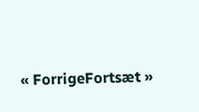« ForrigeFortsæt »